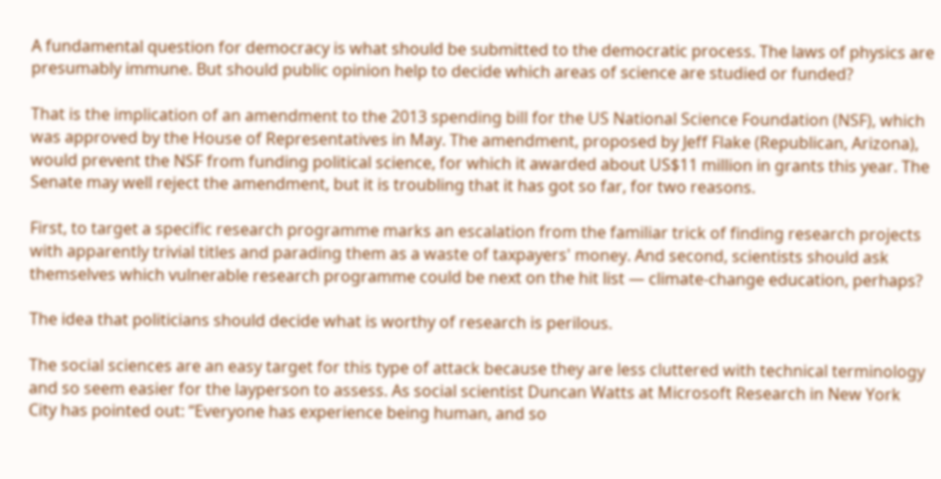A fundamental question for democracy is what should be submitted to the democratic process. The laws of physics are presumably immune. But should public opinion help to decide which areas of science are studied or funded?

That is the implication of an amendment to the 2013 spending bill for the US National Science Foundation (NSF), which was approved by the House of Representatives in May. The amendment, proposed by Jeff Flake (Republican, Arizona), would prevent the NSF from funding political science, for which it awarded about US$11 million in grants this year. The Senate may well reject the amendment, but it is troubling that it has got so far, for two reasons.

First, to target a specific research programme marks an escalation from the familiar trick of finding research projects with apparently trivial titles and parading them as a waste of taxpayers' money. And second, scientists should ask themselves which vulnerable research programme could be next on the hit list — climate-change education, perhaps?

The idea that politicians should decide what is worthy of research is perilous.

The social sciences are an easy target for this type of attack because they are less cluttered with technical terminology and so seem easier for the layperson to assess. As social scientist Duncan Watts at Microsoft Research in New York City has pointed out: “Everyone has experience being human, and so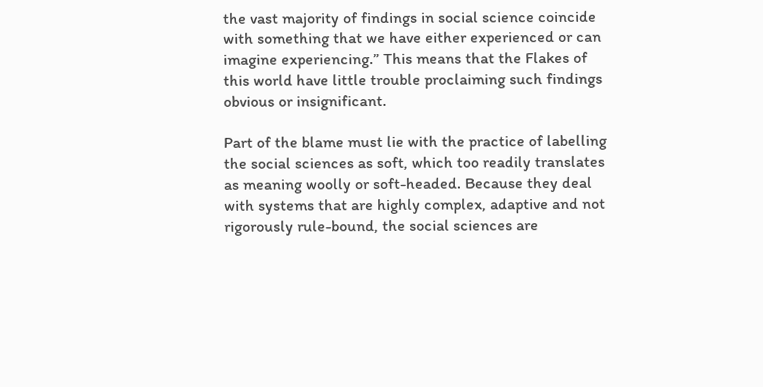the vast majority of findings in social science coincide with something that we have either experienced or can imagine experiencing.” This means that the Flakes of this world have little trouble proclaiming such findings obvious or insignificant.

Part of the blame must lie with the practice of labelling the social sciences as soft, which too readily translates as meaning woolly or soft-headed. Because they deal with systems that are highly complex, adaptive and not rigorously rule-bound, the social sciences are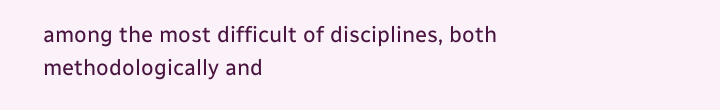among the most difficult of disciplines, both methodologically and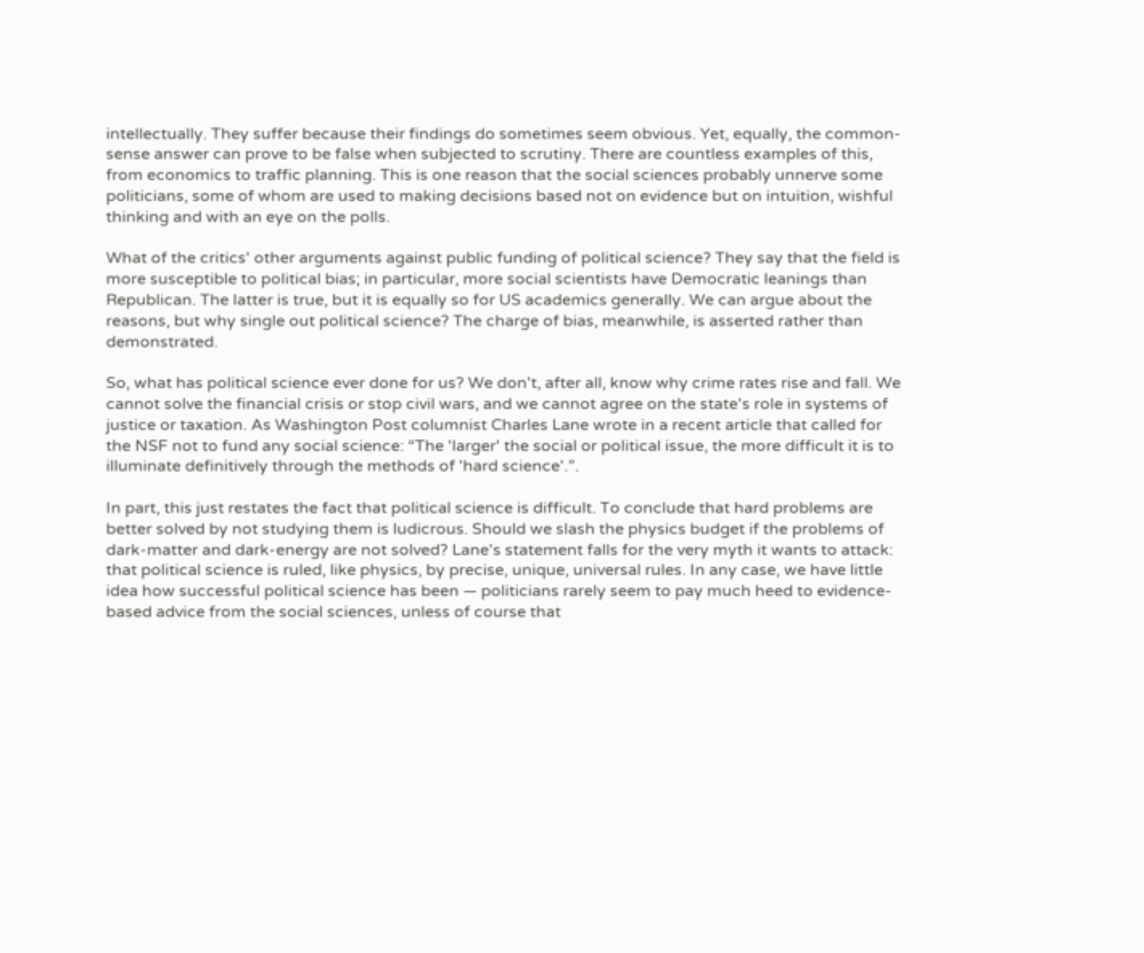intellectually. They suffer because their findings do sometimes seem obvious. Yet, equally, the common-sense answer can prove to be false when subjected to scrutiny. There are countless examples of this, from economics to traffic planning. This is one reason that the social sciences probably unnerve some politicians, some of whom are used to making decisions based not on evidence but on intuition, wishful thinking and with an eye on the polls.

What of the critics' other arguments against public funding of political science? They say that the field is more susceptible to political bias; in particular, more social scientists have Democratic leanings than Republican. The latter is true, but it is equally so for US academics generally. We can argue about the reasons, but why single out political science? The charge of bias, meanwhile, is asserted rather than demonstrated.

So, what has political science ever done for us? We don't, after all, know why crime rates rise and fall. We cannot solve the financial crisis or stop civil wars, and we cannot agree on the state's role in systems of justice or taxation. As Washington Post columnist Charles Lane wrote in a recent article that called for the NSF not to fund any social science: “The 'larger' the social or political issue, the more difficult it is to illuminate definitively through the methods of 'hard science'.”.

In part, this just restates the fact that political science is difficult. To conclude that hard problems are better solved by not studying them is ludicrous. Should we slash the physics budget if the problems of dark-matter and dark-energy are not solved? Lane's statement falls for the very myth it wants to attack: that political science is ruled, like physics, by precise, unique, universal rules. In any case, we have little idea how successful political science has been — politicians rarely seem to pay much heed to evidence-based advice from the social sciences, unless of course that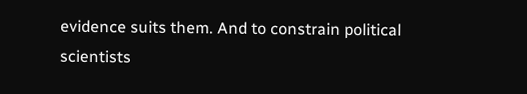evidence suits them. And to constrain political scientists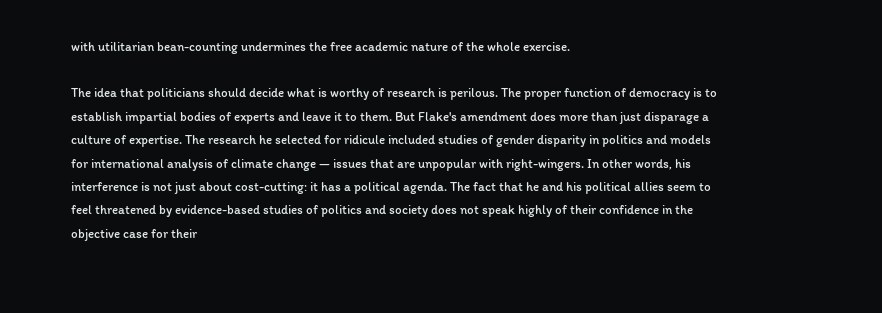with utilitarian bean-counting undermines the free academic nature of the whole exercise.

The idea that politicians should decide what is worthy of research is perilous. The proper function of democracy is to establish impartial bodies of experts and leave it to them. But Flake's amendment does more than just disparage a culture of expertise. The research he selected for ridicule included studies of gender disparity in politics and models for international analysis of climate change — issues that are unpopular with right-wingers. In other words, his interference is not just about cost-cutting: it has a political agenda. The fact that he and his political allies seem to feel threatened by evidence-based studies of politics and society does not speak highly of their confidence in the objective case for their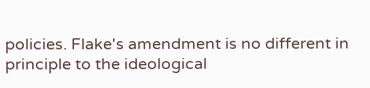policies. Flake's amendment is no different in principle to the ideological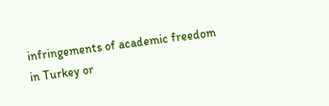infringements of academic freedom in Turkey or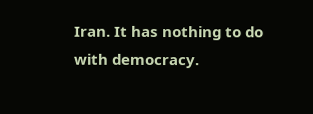Iran. It has nothing to do with democracy.